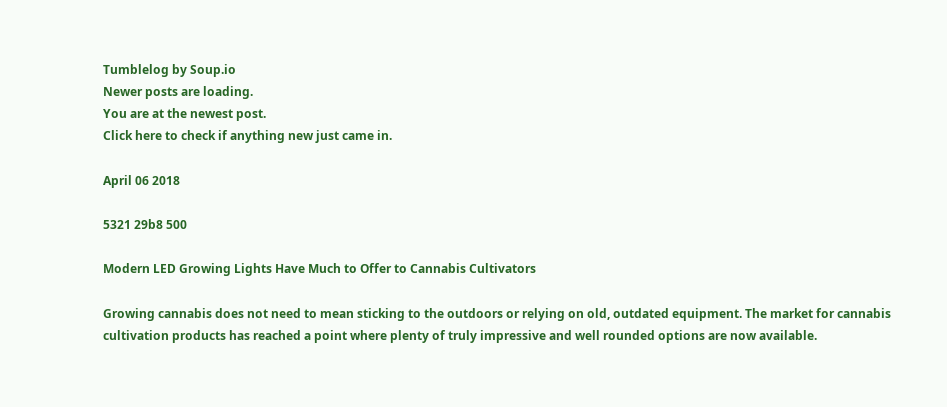Tumblelog by Soup.io
Newer posts are loading.
You are at the newest post.
Click here to check if anything new just came in.

April 06 2018

5321 29b8 500

Modern LED Growing Lights Have Much to Offer to Cannabis Cultivators

Growing cannabis does not need to mean sticking to the outdoors or relying on old, outdated equipment. The market for cannabis cultivation products has reached a point where plenty of truly impressive and well rounded options are now available.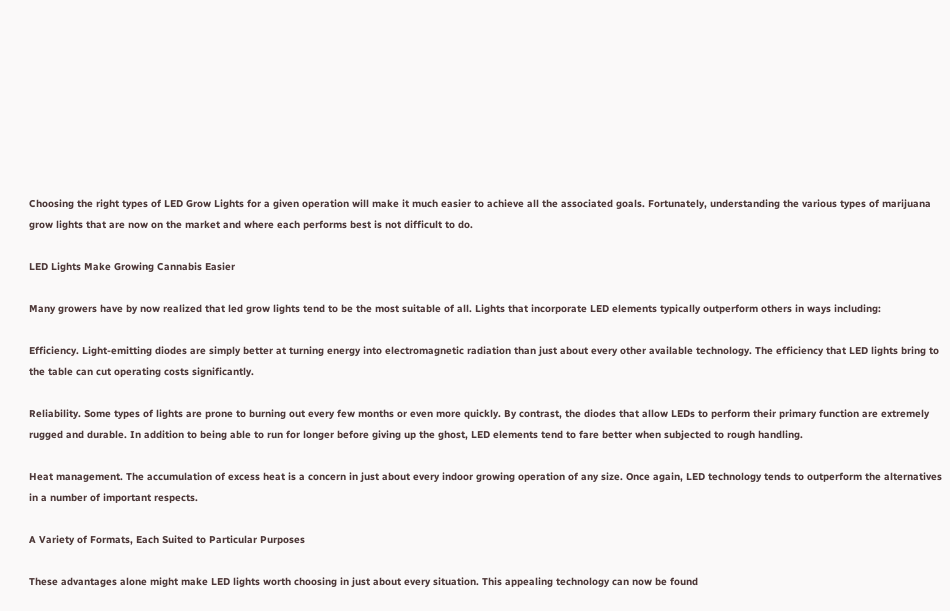Choosing the right types of LED Grow Lights for a given operation will make it much easier to achieve all the associated goals. Fortunately, understanding the various types of marijuana grow lights that are now on the market and where each performs best is not difficult to do.

LED Lights Make Growing Cannabis Easier

Many growers have by now realized that led grow lights tend to be the most suitable of all. Lights that incorporate LED elements typically outperform others in ways including:

Efficiency. Light-emitting diodes are simply better at turning energy into electromagnetic radiation than just about every other available technology. The efficiency that LED lights bring to the table can cut operating costs significantly.

Reliability. Some types of lights are prone to burning out every few months or even more quickly. By contrast, the diodes that allow LEDs to perform their primary function are extremely rugged and durable. In addition to being able to run for longer before giving up the ghost, LED elements tend to fare better when subjected to rough handling.

Heat management. The accumulation of excess heat is a concern in just about every indoor growing operation of any size. Once again, LED technology tends to outperform the alternatives in a number of important respects.

A Variety of Formats, Each Suited to Particular Purposes

These advantages alone might make LED lights worth choosing in just about every situation. This appealing technology can now be found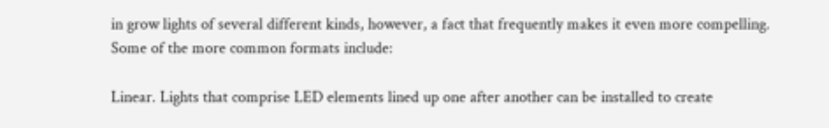in grow lights of several different kinds, however, a fact that frequently makes it even more compelling. Some of the more common formats include:

Linear. Lights that comprise LED elements lined up one after another can be installed to create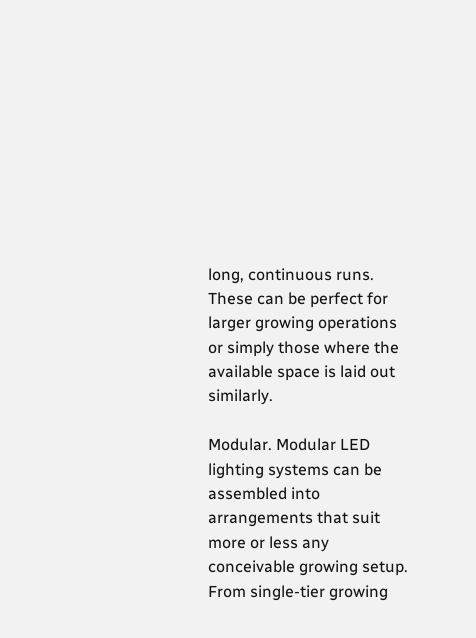long, continuous runs. These can be perfect for larger growing operations or simply those where the available space is laid out similarly.

Modular. Modular LED lighting systems can be assembled into arrangements that suit more or less any conceivable growing setup. From single-tier growing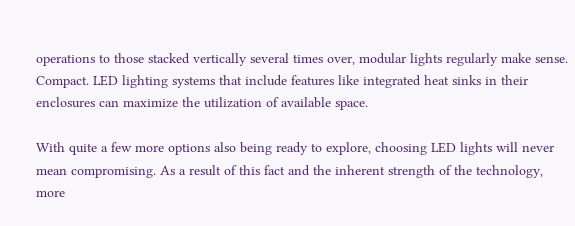operations to those stacked vertically several times over, modular lights regularly make sense.
Compact. LED lighting systems that include features like integrated heat sinks in their enclosures can maximize the utilization of available space.

With quite a few more options also being ready to explore, choosing LED lights will never mean compromising. As a result of this fact and the inherent strength of the technology, more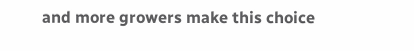and more growers make this choice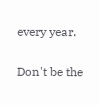every year.

Don't be the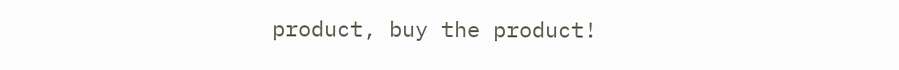product, buy the product!